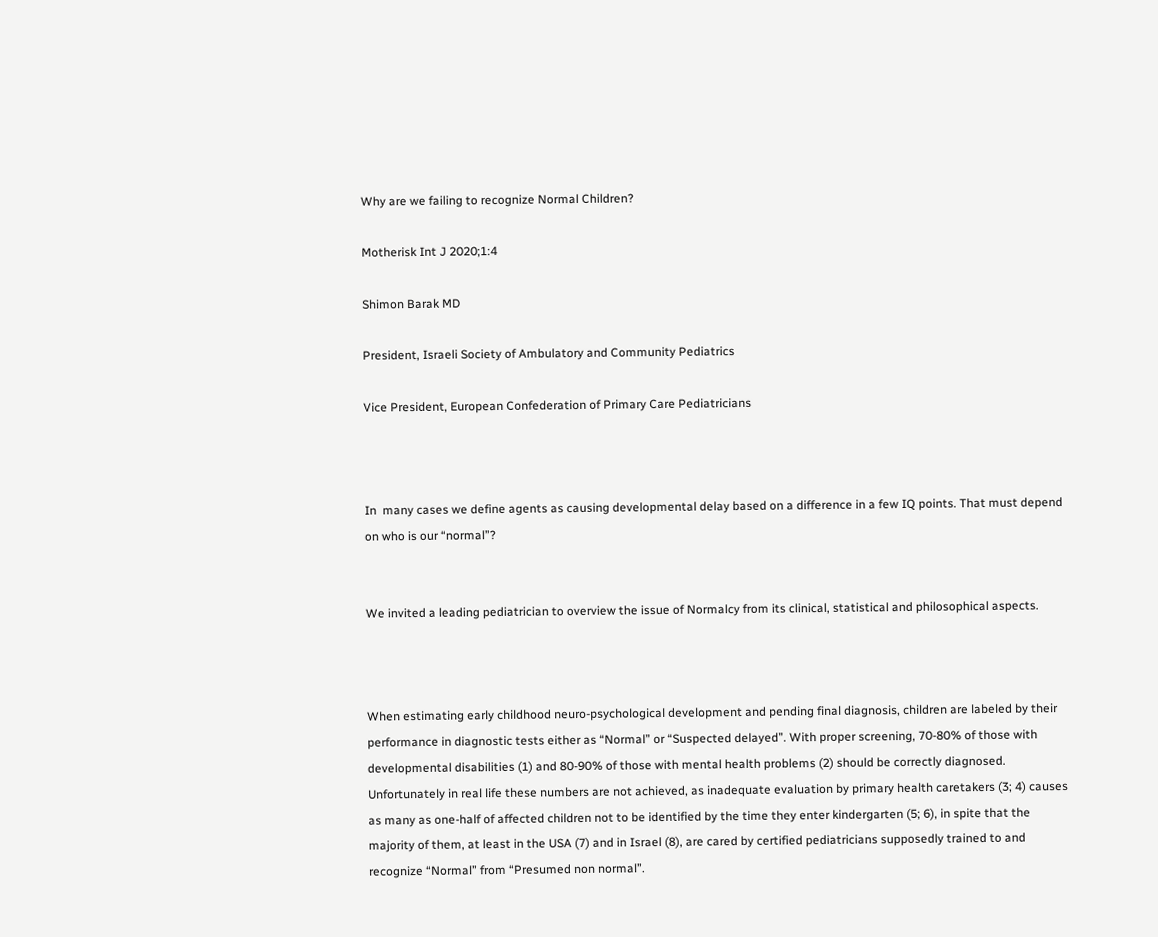Why are we failing to recognize Normal Children?

Motherisk Int J 2020;1:4

Shimon Barak MD

President, Israeli Society of Ambulatory and Community Pediatrics

Vice President, European Confederation of Primary Care Pediatricians



In  many cases we define agents as causing developmental delay based on a difference in a few IQ points. That must depend on who is our “normal”?


We invited a leading pediatrician to overview the issue of Normalcy from its clinical, statistical and philosophical aspects.



When estimating early childhood neuro-psychological development and pending final diagnosis, children are labeled by their performance in diagnostic tests either as “Normal” or “Suspected delayed”. With proper screening, 70-80% of those with developmental disabilities (1) and 80-90% of those with mental health problems (2) should be correctly diagnosed. Unfortunately in real life these numbers are not achieved, as inadequate evaluation by primary health caretakers (3; 4) causes as many as one-half of affected children not to be identified by the time they enter kindergarten (5; 6), in spite that the majority of them, at least in the USA (7) and in Israel (8), are cared by certified pediatricians supposedly trained to and recognize “Normal” from “Presumed non normal”.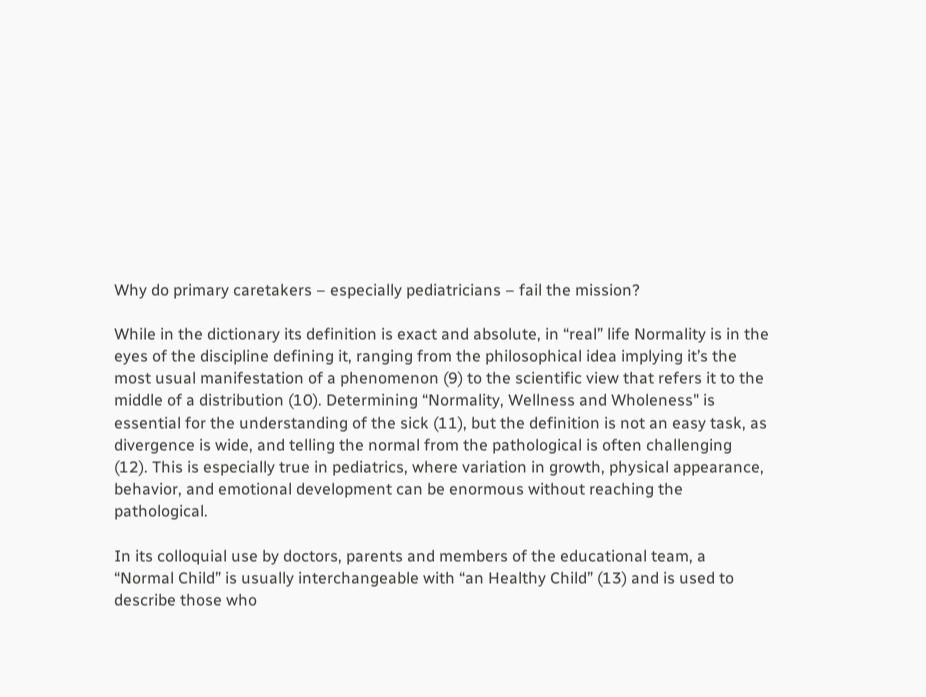Why do primary caretakers – especially pediatricians – fail the mission?

While in the dictionary its definition is exact and absolute, in “real” life Normality is in the eyes of the discipline defining it, ranging from the philosophical idea implying it’s the most usual manifestation of a phenomenon (9) to the scientific view that refers it to the middle of a distribution (10). Determining “Normality, Wellness and Wholeness" is essential for the understanding of the sick (11), but the definition is not an easy task, as divergence is wide, and telling the normal from the pathological is often challenging (12). This is especially true in pediatrics, where variation in growth, physical appearance, behavior, and emotional development can be enormous without reaching the pathological.

In its colloquial use by doctors, parents and members of the educational team, a “Normal Child” is usually interchangeable with “an Healthy Child” (13) and is used to describe those who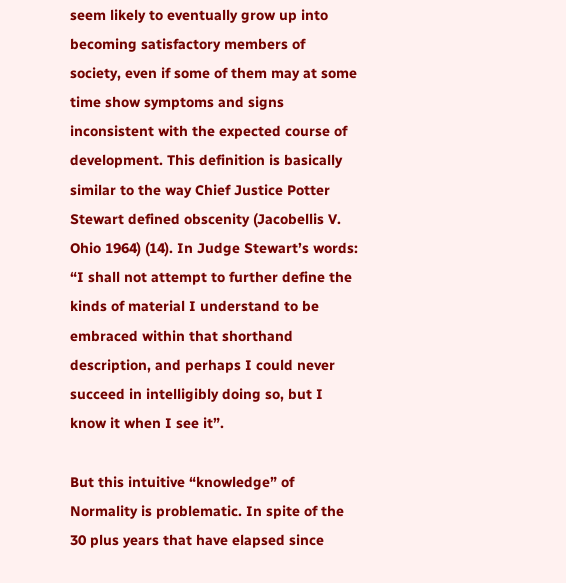seem likely to eventually grow up into becoming satisfactory members of society, even if some of them may at some time show symptoms and signs inconsistent with the expected course of development. This definition is basically similar to the way Chief Justice Potter Stewart defined obscenity (Jacobellis V. Ohio 1964) (14). In Judge Stewart’s words: “I shall not attempt to further define the kinds of material I understand to be embraced within that shorthand description, and perhaps I could never succeed in intelligibly doing so, but I know it when I see it”.

But this intuitive “knowledge” of Normality is problematic. In spite of the 30 plus years that have elapsed since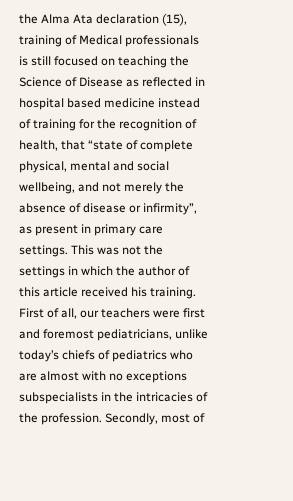the Alma Ata declaration (15), training of Medical professionals is still focused on teaching the Science of Disease as reflected in hospital based medicine instead of training for the recognition of health, that “state of complete physical, mental and social wellbeing, and not merely the absence of disease or infirmity”, as present in primary care settings. This was not the settings in which the author of this article received his training. First of all, our teachers were first and foremost pediatricians, unlike today’s chiefs of pediatrics who are almost with no exceptions subspecialists in the intricacies of the profession. Secondly, most of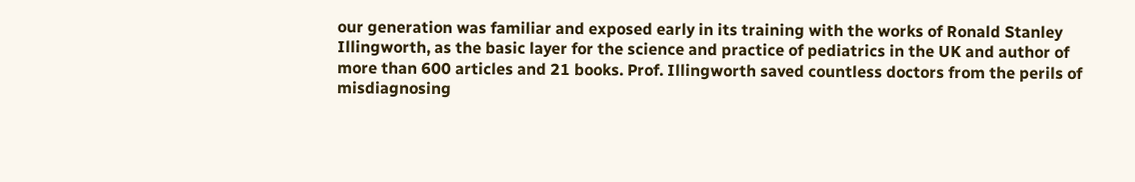our generation was familiar and exposed early in its training with the works of Ronald Stanley Illingworth, as the basic layer for the science and practice of pediatrics in the UK and author of more than 600 articles and 21 books. Prof. Illingworth saved countless doctors from the perils of misdiagnosing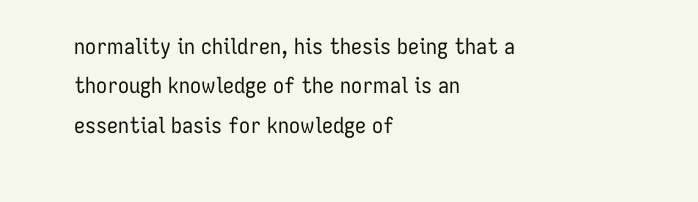normality in children, his thesis being that a thorough knowledge of the normal is an essential basis for knowledge of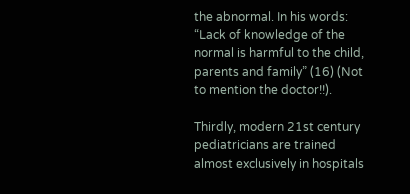the abnormal. In his words: “Lack of knowledge of the normal is harmful to the child, parents and family” (16) (Not to mention the doctor!!).

Thirdly, modern 21st century pediatricians are trained almost exclusively in hospitals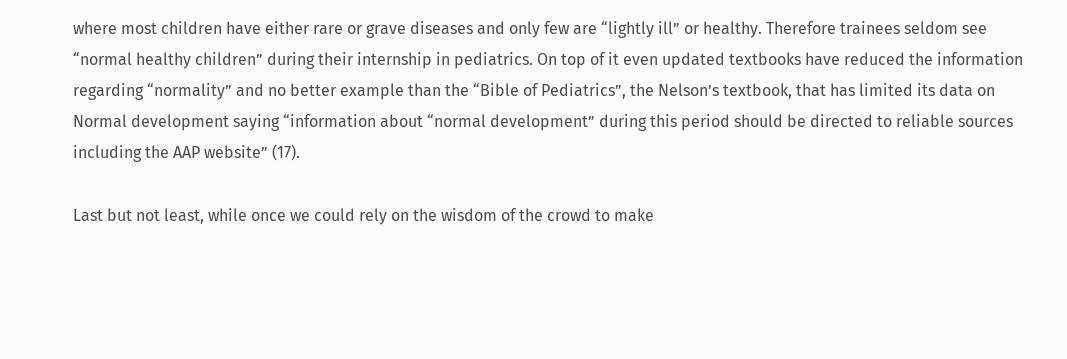where most children have either rare or grave diseases and only few are “lightly ill” or healthy. Therefore trainees seldom see “normal healthy children” during their internship in pediatrics. On top of it even updated textbooks have reduced the information regarding “normality” and no better example than the “Bible of Pediatrics”, the Nelson’s textbook, that has limited its data on Normal development saying “information about “normal development” during this period should be directed to reliable sources including the AAP website” (17).

Last but not least, while once we could rely on the wisdom of the crowd to make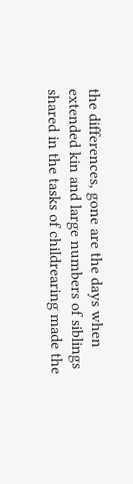the differences, gone are the days when extended kin and large numbers of siblings shared in the tasks of childrearing made the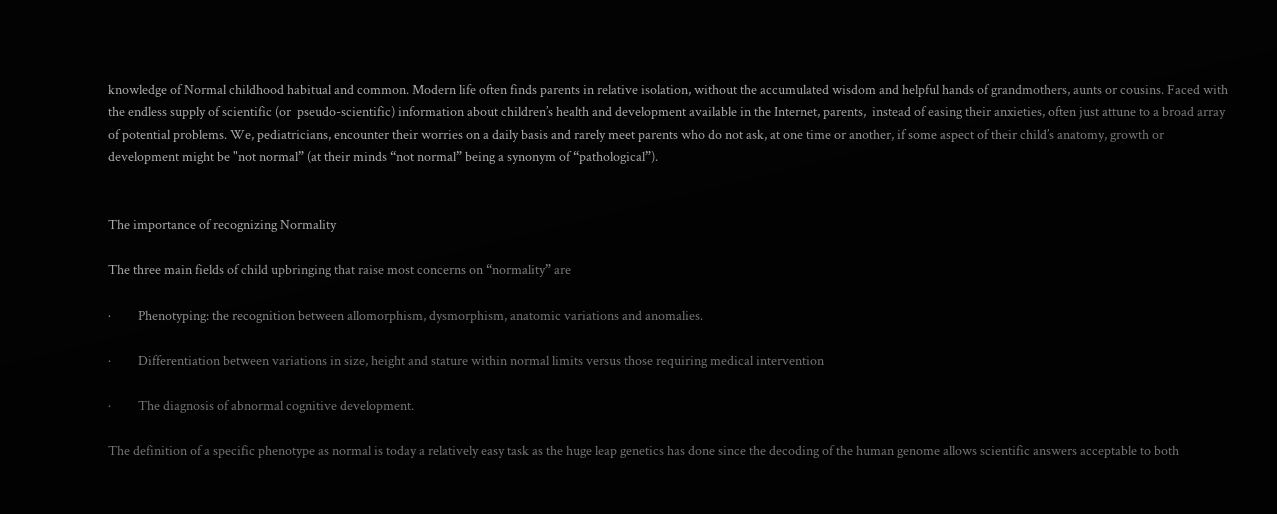knowledge of Normal childhood habitual and common. Modern life often finds parents in relative isolation, without the accumulated wisdom and helpful hands of grandmothers, aunts or cousins. Faced with the endless supply of scientific (or  pseudo-scientific) information about children’s health and development available in the Internet, parents,  instead of easing their anxieties, often just attune to a broad array of potential problems. We, pediatricians, encounter their worries on a daily basis and rarely meet parents who do not ask, at one time or another, if some aspect of their child’s anatomy, growth or development might be "not normal” (at their minds “not normal” being a synonym of “pathological”).


The importance of recognizing Normality

The three main fields of child upbringing that raise most concerns on “normality” are

·         Phenotyping: the recognition between allomorphism, dysmorphism, anatomic variations and anomalies.

·         Differentiation between variations in size, height and stature within normal limits versus those requiring medical intervention

·         The diagnosis of abnormal cognitive development.

The definition of a specific phenotype as normal is today a relatively easy task as the huge leap genetics has done since the decoding of the human genome allows scientific answers acceptable to both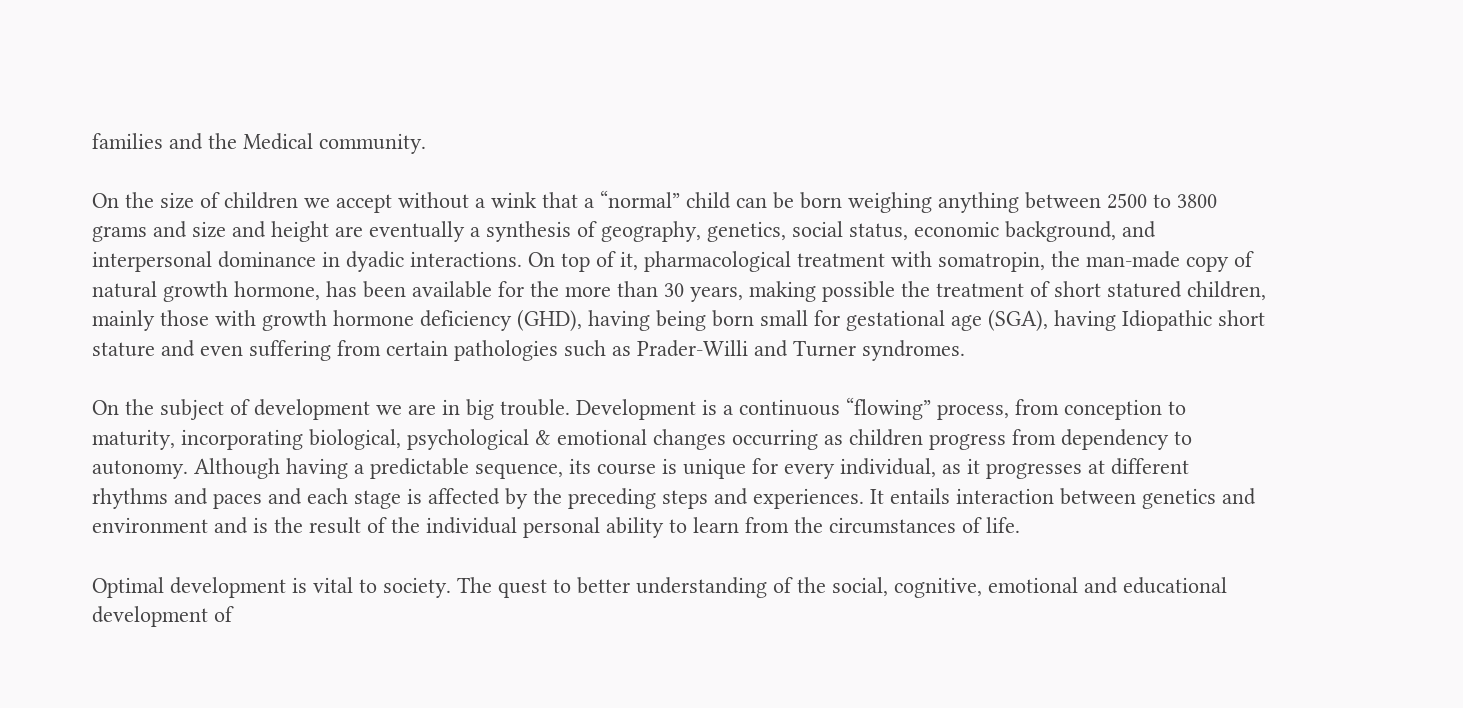families and the Medical community.

On the size of children we accept without a wink that a “normal” child can be born weighing anything between 2500 to 3800 grams and size and height are eventually a synthesis of geography, genetics, social status, economic background, and interpersonal dominance in dyadic interactions. On top of it, pharmacological treatment with somatropin, the man-made copy of natural growth hormone, has been available for the more than 30 years, making possible the treatment of short statured children, mainly those with growth hormone deficiency (GHD), having being born small for gestational age (SGA), having Idiopathic short stature and even suffering from certain pathologies such as Prader-Willi and Turner syndromes.

On the subject of development we are in big trouble. Development is a continuous “flowing” process, from conception to maturity, incorporating biological, psychological & emotional changes occurring as children progress from dependency to autonomy. Although having a predictable sequence, its course is unique for every individual, as it progresses at different rhythms and paces and each stage is affected by the preceding steps and experiences. It entails interaction between genetics and environment and is the result of the individual personal ability to learn from the circumstances of life.

Optimal development is vital to society. The quest to better understanding of the social, cognitive, emotional and educational development of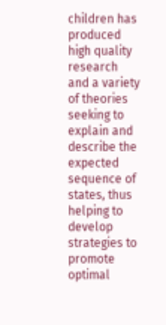children has produced high quality research and a variety of theories seeking to explain and describe the expected sequence of states, thus helping to develop strategies to promote optimal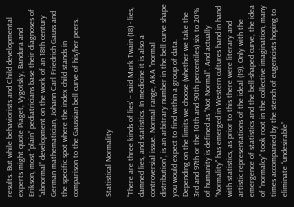results. But while behaviorists and Child developmental experts might quote Piaget, Vygotsky, Bandura and Erikson, most “plain” pediatricians base their diagnoses of “abnormal” development on the work of an 18th century German mathematician, Johann Carl Friedrich Gauss and the specific spot where the index child stands in comparison to the Gaussian bell curve of his/her peers.


Statistical Normality

“There are three kinds of lies’ – said Mark Twain (18) - lies, damned lies, and statistics. In medicine it is also a controversial issue. Normal range, AKA "normal distribution”, is an arbitrary number in the bell curve shape you would expect to find within a group of data. Depending on the limits we choose (whether we take the 3rd and 97th or the 10th and 90th percentiles) six to 20% of humanity is defined as “Not Normal”. And actually “Normality" has emerged in Western cultures hand in hand with statistics, as prior to this there were literary and artistic representations of the ideal (19). Only with the emergence of statistics and the bell-shaped curve, the idea of “normalcy” took root in the collective imagination, many times accompanied by the stench of eugenicists hoping to eliminate “undesirable”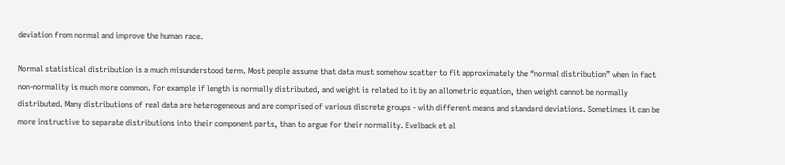deviation from normal and improve the human race.

Normal statistical distribution is a much misunderstood term. Most people assume that data must somehow scatter to fit approximately the “normal distribution” when in fact non-normality is much more common. For example if length is normally distributed, and weight is related to it by an allometric equation, then weight cannot be normally distributed. Many distributions of real data are heterogeneous and are comprised of various discrete groups - with different means and standard deviations. Sometimes it can be more instructive to separate distributions into their component parts, than to argue for their normality. Evelback et al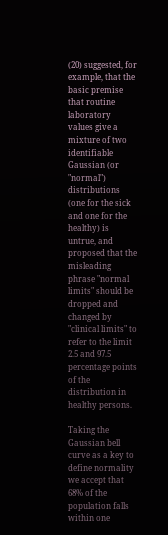(20) suggested, for example, that the basic premise that routine laboratory values give a mixture of two identifiable Gaussian (or "normal") distributions (one for the sick and one for the healthy) is untrue, and proposed that the misleading phrase "normal limits" should be dropped and changed by "clinical limits" to refer to the limit 2.5 and 97.5 percentage points of the distribution in healthy persons.

Taking the Gaussian bell curve as a key to define normality we accept that 68% of the population falls within one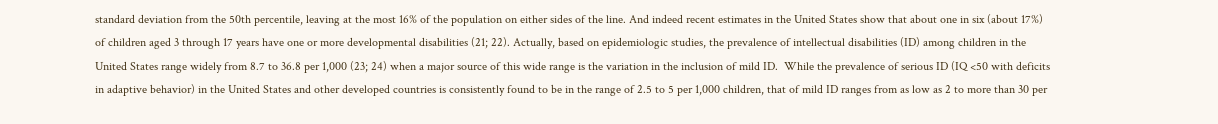standard deviation from the 50th percentile, leaving at the most 16% of the population on either sides of the line. And indeed recent estimates in the United States show that about one in six (about 17%) of children aged 3 through 17 years have one or more developmental disabilities (21; 22). Actually, based on epidemiologic studies, the prevalence of intellectual disabilities (ID) among children in the United States range widely from 8.7 to 36.8 per 1,000 (23; 24) when a major source of this wide range is the variation in the inclusion of mild ID.  While the prevalence of serious ID (IQ <50 with deficits in adaptive behavior) in the United States and other developed countries is consistently found to be in the range of 2.5 to 5 per 1,000 children, that of mild ID ranges from as low as 2 to more than 30 per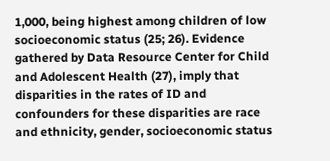1,000, being highest among children of low socioeconomic status (25; 26). Evidence gathered by Data Resource Center for Child and Adolescent Health (27), imply that disparities in the rates of ID and confounders for these disparities are race and ethnicity, gender, socioeconomic status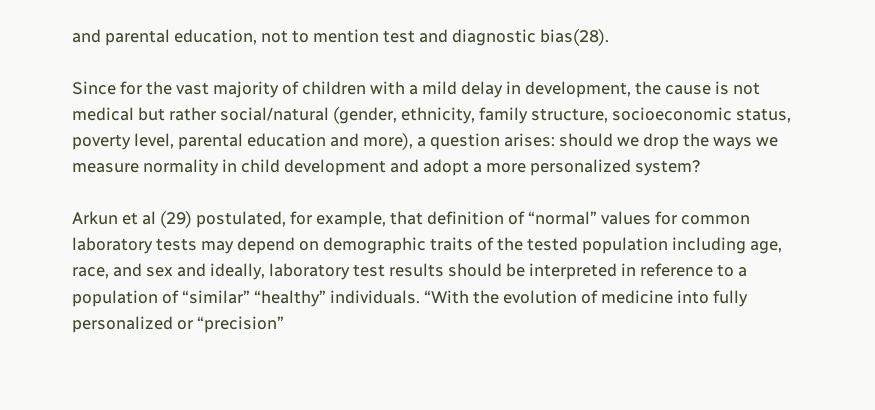and parental education, not to mention test and diagnostic bias(28).

Since for the vast majority of children with a mild delay in development, the cause is not medical but rather social/natural (gender, ethnicity, family structure, socioeconomic status, poverty level, parental education and more), a question arises: should we drop the ways we measure normality in child development and adopt a more personalized system?

Arkun et al (29) postulated, for example, that definition of “normal” values for common laboratory tests may depend on demographic traits of the tested population including age, race, and sex and ideally, laboratory test results should be interpreted in reference to a population of “similar” “healthy” individuals. “With the evolution of medicine into fully personalized or “precision”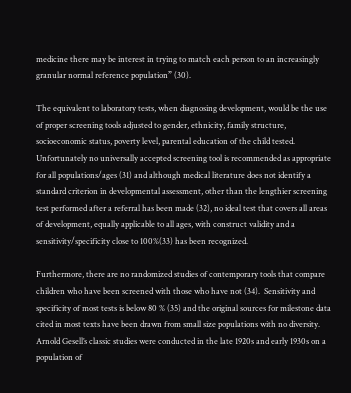medicine there may be interest in trying to match each person to an increasingly granular normal reference population” (30).

The equivalent to laboratory tests, when diagnosing development, would be the use of proper screening tools adjusted to gender, ethnicity, family structure, socioeconomic status, poverty level, parental education of the child tested. Unfortunately no universally accepted screening tool is recommended as appropriate for all populations/ages (31) and although medical literature does not identify a standard criterion in developmental assessment, other than the lengthier screening test performed after a referral has been made (32), no ideal test that covers all areas of development, equally applicable to all ages, with construct validity and a sensitivity/specificity close to 100%(33) has been recognized.

Furthermore, there are no randomized studies of contemporary tools that compare children who have been screened with those who have not (34).  Sensitivity and specificity of most tests is below 80 % (35) and the original sources for milestone data cited in most texts have been drawn from small size populations with no diversity. Arnold Gesell’s classic studies were conducted in the late 1920s and early 1930s on a population of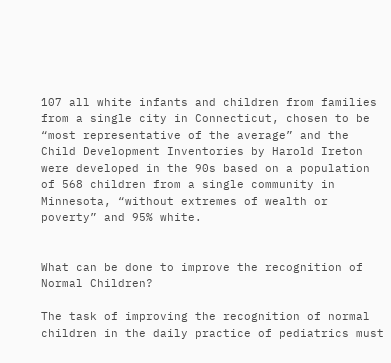107 all white infants and children from families from a single city in Connecticut, chosen to be “most representative of the average” and the Child Development Inventories by Harold Ireton were developed in the 90s based on a population of 568 children from a single community in Minnesota, “without extremes of wealth or poverty” and 95% white.


What can be done to improve the recognition of Normal Children?

The task of improving the recognition of normal children in the daily practice of pediatrics must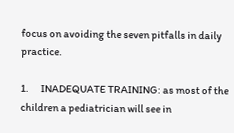focus on avoiding the seven pitfalls in daily practice.

1.      INADEQUATE TRAINING: as most of the children a pediatrician will see in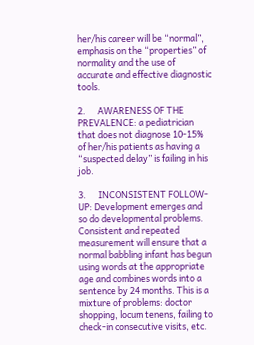her/his career will be “normal”, emphasis on the “properties” of normality and the use of accurate and effective diagnostic tools.

2.      AWARENESS OF THE PREVALENCE: a pediatrician that does not diagnose 10-15% of her/his patients as having a “suspected delay” is failing in his job.

3.      INCONSISTENT FOLLOW-UP: Development emerges and so do developmental problems. Consistent and repeated measurement will ensure that a normal babbling infant has begun using words at the appropriate age and combines words into a sentence by 24 months. This is a mixture of problems: doctor shopping, locum tenens, failing to check-in consecutive visits, etc.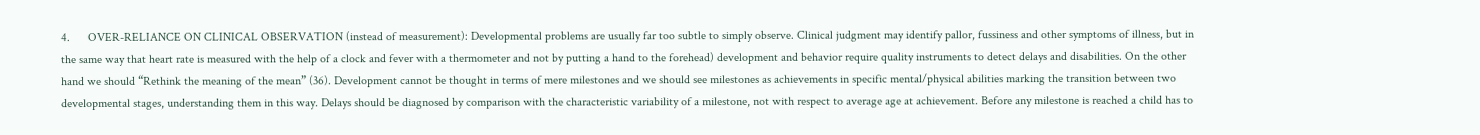4.      OVER-RELIANCE ON CLINICAL OBSERVATION (instead of measurement): Developmental problems are usually far too subtle to simply observe. Clinical judgment may identify pallor, fussiness and other symptoms of illness, but in the same way that heart rate is measured with the help of a clock and fever with a thermometer and not by putting a hand to the forehead) development and behavior require quality instruments to detect delays and disabilities. On the other hand we should “Rethink the meaning of the mean” (36). Development cannot be thought in terms of mere milestones and we should see milestones as achievements in specific mental/physical abilities marking the transition between two developmental stages, understanding them in this way. Delays should be diagnosed by comparison with the characteristic variability of a milestone, not with respect to average age at achievement. Before any milestone is reached a child has to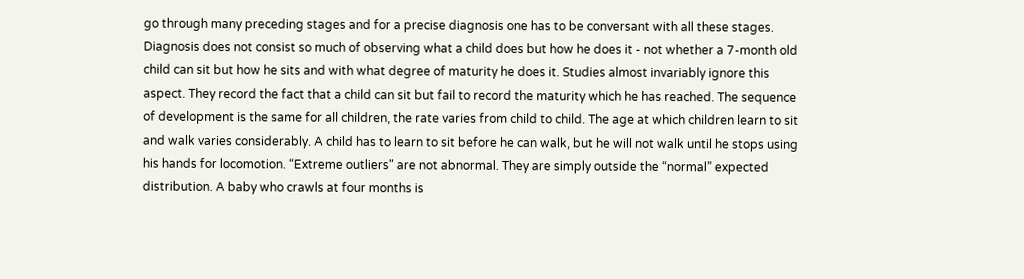go through many preceding stages and for a precise diagnosis one has to be conversant with all these stages. Diagnosis does not consist so much of observing what a child does but how he does it - not whether a 7-month old child can sit but how he sits and with what degree of maturity he does it. Studies almost invariably ignore this aspect. They record the fact that a child can sit but fail to record the maturity which he has reached. The sequence of development is the same for all children, the rate varies from child to child. The age at which children learn to sit and walk varies considerably. A child has to learn to sit before he can walk, but he will not walk until he stops using his hands for locomotion. “Extreme outliers" are not abnormal. They are simply outside the “normal” expected distribution. A baby who crawls at four months is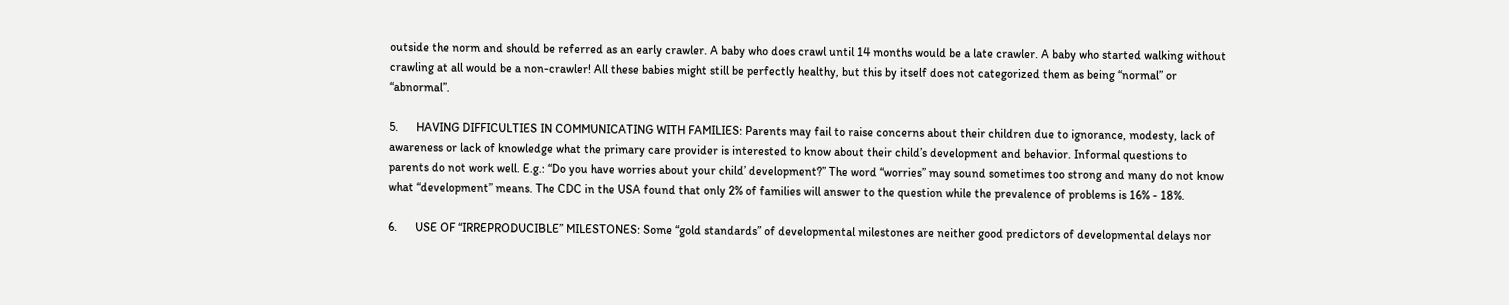outside the norm and should be referred as an early crawler. A baby who does crawl until 14 months would be a late crawler. A baby who started walking without crawling at all would be a non-crawler! All these babies might still be perfectly healthy, but this by itself does not categorized them as being “normal” or “abnormal”.

5.      HAVING DIFFICULTIES IN COMMUNICATING WITH FAMILIES: Parents may fail to raise concerns about their children due to ignorance, modesty, lack of awareness or lack of knowledge what the primary care provider is interested to know about their child’s development and behavior. Informal questions to parents do not work well. E.g.: “Do you have worries about your child’ development?” The word “worries” may sound sometimes too strong and many do not know what “development” means. The CDC in the USA found that only 2% of families will answer to the question while the prevalence of problems is 16% - 18%.

6.      USE OF “IRREPRODUCIBLE” MILESTONES: Some “gold standards” of developmental milestones are neither good predictors of developmental delays nor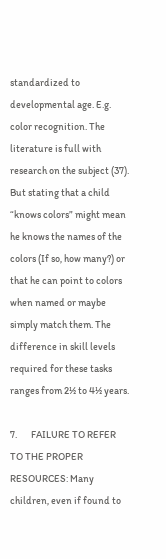standardized to developmental age. E.g. color recognition. The literature is full with research on the subject (37). But stating that a child “knows colors” might mean he knows the names of the colors (If so, how many?) or that he can point to colors when named or maybe simply match them. The difference in skill levels required for these tasks ranges from 2½ to 4½ years.

7.       FAILURE TO REFER TO THE PROPER RESOURCES: Many children, even if found to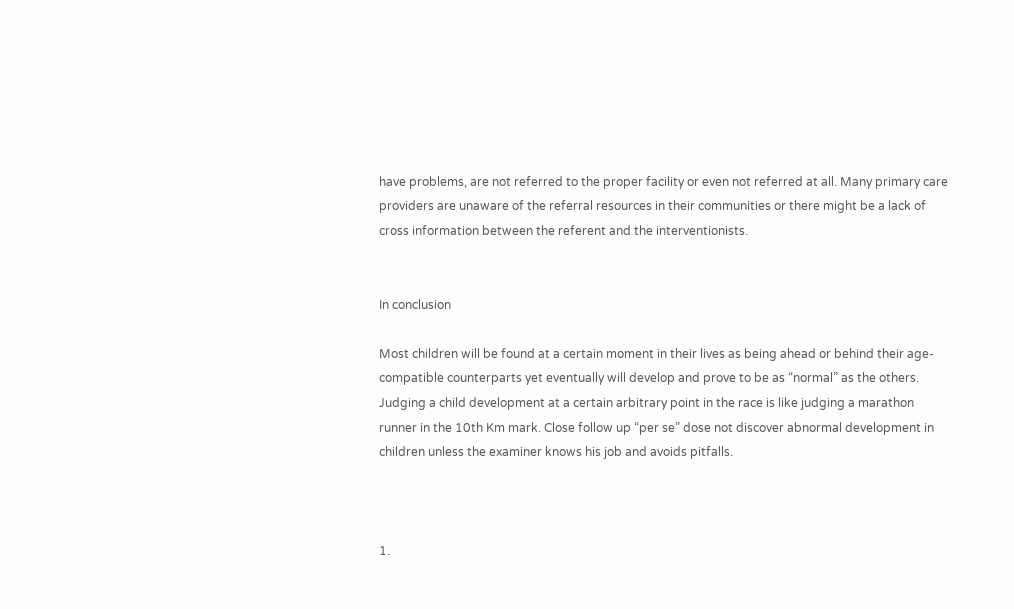have problems, are not referred to the proper facility or even not referred at all. Many primary care providers are unaware of the referral resources in their communities or there might be a lack of cross information between the referent and the interventionists.


In conclusion

Most children will be found at a certain moment in their lives as being ahead or behind their age-compatible counterparts yet eventually will develop and prove to be as “normal” as the others. Judging a child development at a certain arbitrary point in the race is like judging a marathon runner in the 10th Km mark. Close follow up “per se” dose not discover abnormal development in children unless the examiner knows his job and avoids pitfalls.



1.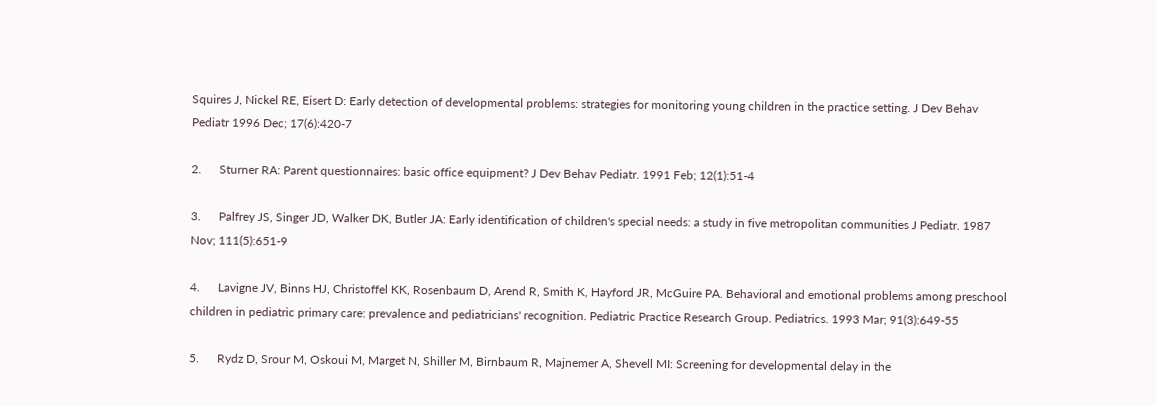Squires J, Nickel RE, Eisert D: Early detection of developmental problems: strategies for monitoring young children in the practice setting. J Dev Behav Pediatr 1996 Dec; 17(6):420-7

2.      Sturner RA: Parent questionnaires: basic office equipment? J Dev Behav Pediatr. 1991 Feb; 12(1):51-4

3.      Palfrey JS, Singer JD, Walker DK, Butler JA: Early identification of children's special needs: a study in five metropolitan communities J Pediatr. 1987 Nov; 111(5):651-9

4.      Lavigne JV, Binns HJ, Christoffel KK, Rosenbaum D, Arend R, Smith K, Hayford JR, McGuire PA. Behavioral and emotional problems among preschool children in pediatric primary care: prevalence and pediatricians' recognition. Pediatric Practice Research Group. Pediatrics. 1993 Mar; 91(3):649-55

5.      Rydz D, Srour M, Oskoui M, Marget N, Shiller M, Birnbaum R, Majnemer A, Shevell MI: Screening for developmental delay in the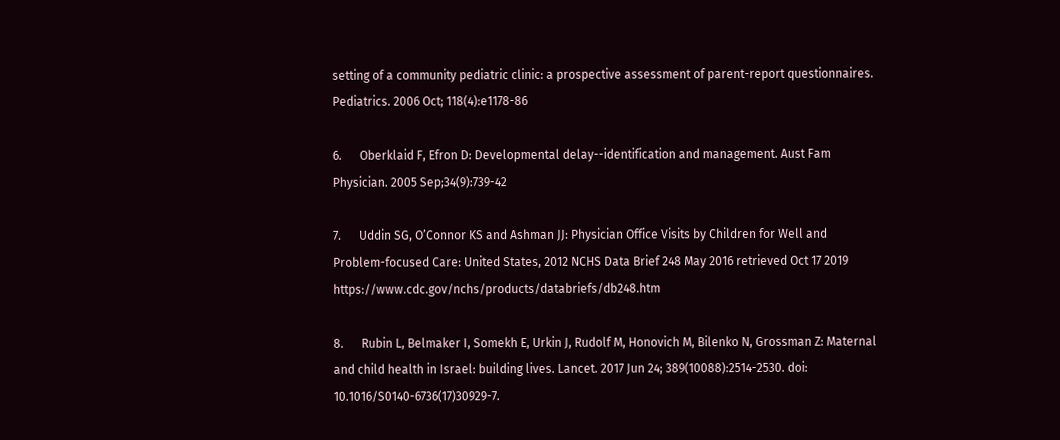setting of a community pediatric clinic: a prospective assessment of parent-report questionnaires. Pediatrics. 2006 Oct; 118(4):e1178-86

6.      Oberklaid F, Efron D: Developmental delay--identification and management. Aust Fam Physician. 2005 Sep;34(9):739-42

7.      Uddin SG, O’Connor KS and Ashman JJ: Physician Office Visits by Children for Well and Problem-focused Care: United States, 2012 NCHS Data Brief 248 May 2016 retrieved Oct 17 2019 https://www.cdc.gov/nchs/products/databriefs/db248.htm

8.      Rubin L, Belmaker I, Somekh E, Urkin J, Rudolf M, Honovich M, Bilenko N, Grossman Z: Maternal and child health in Israel: building lives. Lancet. 2017 Jun 24; 389(10088):2514-2530. doi: 10.1016/S0140-6736(17)30929-7.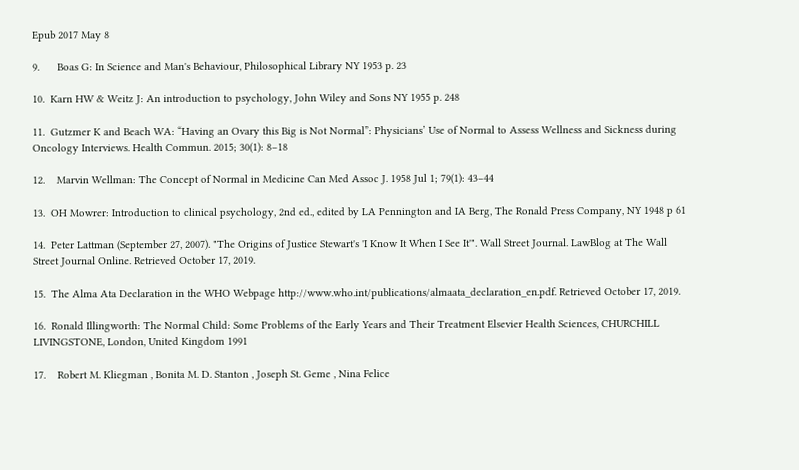Epub 2017 May 8

9.      Boas G: In Science and Man's Behaviour, Philosophical Library NY 1953 p. 23

10.  Karn HW & Weitz J: An introduction to psychology, John Wiley and Sons NY 1955 p. 248

11.  Gutzmer K and Beach WA: “Having an Ovary this Big is Not Normal”: Physicians’ Use of Normal to Assess Wellness and Sickness during Oncology Interviews. Health Commun. 2015; 30(1): 8–18

12.    Marvin Wellman: The Concept of Normal in Medicine Can Med Assoc J. 1958 Jul 1; 79(1): 43–44

13.  OH Mowrer: Introduction to clinical psychology, 2nd ed., edited by LA Pennington and IA Berg, The Ronald Press Company, NY 1948 p 61

14.  Peter Lattman (September 27, 2007). "The Origins of Justice Stewart's 'I Know It When I See It'". Wall Street Journal. LawBlog at The Wall Street Journal Online. Retrieved October 17, 2019.

15.  The Alma Ata Declaration in the WHO Webpage http://www.who.int/publications/almaata_declaration_en.pdf. Retrieved October 17, 2019.

16.  Ronald Illingworth: The Normal Child: Some Problems of the Early Years and Their Treatment Elsevier Health Sciences, CHURCHILL LIVINGSTONE, London, United Kingdom 1991

17.    Robert M. Kliegman , Bonita M. D. Stanton , Joseph St. Geme , Nina Felice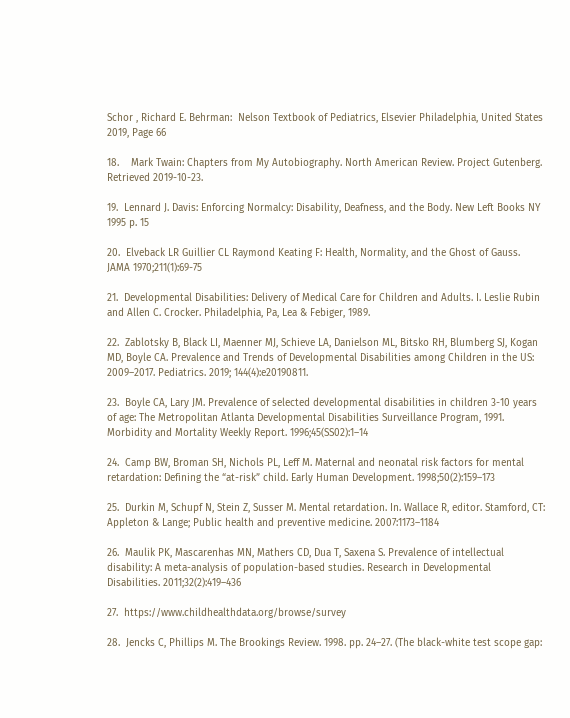Schor , Richard E. Behrman:  Nelson Textbook of Pediatrics, Elsevier Philadelphia, United States 2019, Page 66

18.    Mark Twain: Chapters from My Autobiography. North American Review. Project Gutenberg. Retrieved 2019-10-23.

19.  Lennard J. Davis: Enforcing Normalcy: Disability, Deafness, and the Body. New Left Books NY 1995 p. 15

20.  Elveback LR Guillier CL Raymond Keating F: Health, Normality, and the Ghost of Gauss. JAMA 1970;211(1):69-75

21.  Developmental Disabilities: Delivery of Medical Care for Children and Adults. I. Leslie Rubin and Allen C. Crocker. Philadelphia, Pa, Lea & Febiger, 1989.

22.  Zablotsky B, Black LI, Maenner MJ, Schieve LA, Danielson ML, Bitsko RH, Blumberg SJ, Kogan MD, Boyle CA. Prevalence and Trends of Developmental Disabilities among Children in the US: 2009–2017. Pediatrics. 2019; 144(4):e20190811.

23.  Boyle CA, Lary JM. Prevalence of selected developmental disabilities in children 3-10 years of age: The Metropolitan Atlanta Developmental Disabilities Surveillance Program, 1991. Morbidity and Mortality Weekly Report. 1996;45(SS02):1–14

24.  Camp BW, Broman SH, Nichols PL, Leff M. Maternal and neonatal risk factors for mental retardation: Defining the “at-risk” child. Early Human Development. 1998;50(2):159–173

25.  Durkin M, Schupf N, Stein Z, Susser M. Mental retardation. In. Wallace R, editor. Stamford, CT: Appleton & Lange; Public health and preventive medicine. 2007:1173–1184

26.  Maulik PK, Mascarenhas MN, Mathers CD, Dua T, Saxena S. Prevalence of intellectual disability: A meta-analysis of population-based studies. Research in Developmental Disabilities. 2011;32(2):419–436

27.  https://www.childhealthdata.org/browse/survey

28.  Jencks C, Phillips M. The Brookings Review. 1998. pp. 24–27. (The black-white test scope gap: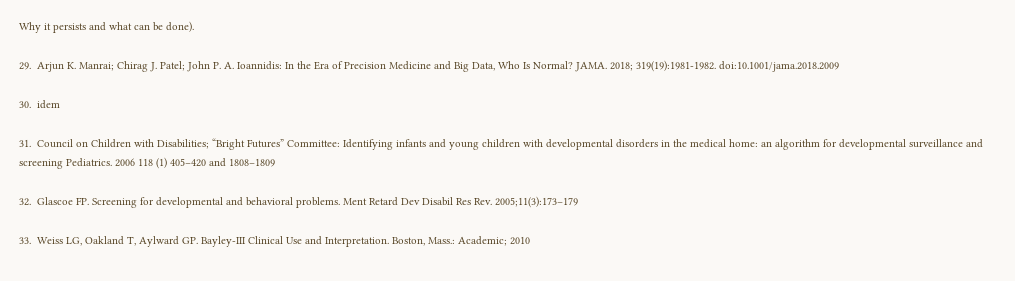Why it persists and what can be done).

29.  Arjun K. Manrai; Chirag J. Patel; John P. A. Ioannidis: In the Era of Precision Medicine and Big Data, Who Is Normal? JAMA. 2018; 319(19):1981-1982. doi:10.1001/jama.2018.2009

30.  idem

31.  Council on Children with Disabilities; “Bright Futures” Committee: Identifying infants and young children with developmental disorders in the medical home: an algorithm for developmental surveillance and screening Pediatrics. 2006 118 (1) 405–420 and 1808–1809

32.  Glascoe FP. Screening for developmental and behavioral problems. Ment Retard Dev Disabil Res Rev. 2005;11(3):173–179

33.  Weiss LG, Oakland T, Aylward GP. Bayley-III Clinical Use and Interpretation. Boston, Mass.: Academic; 2010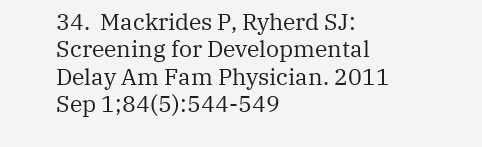34.  Mackrides P, Ryherd SJ: Screening for Developmental Delay Am Fam Physician. 2011 Sep 1;84(5):544-549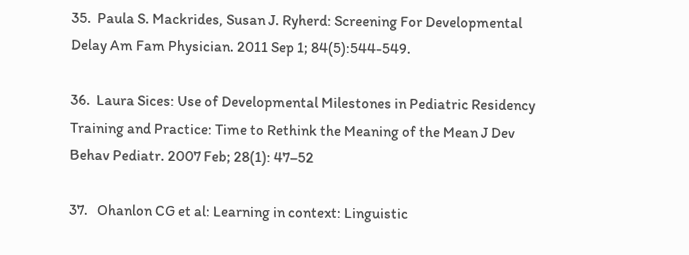35.  Paula S. Mackrides, Susan J. Ryherd: Screening For Developmental Delay Am Fam Physician. 2011 Sep 1; 84(5):544-549.

36.  Laura Sices: Use of Developmental Milestones in Pediatric Residency Training and Practice: Time to Rethink the Meaning of the Mean J Dev Behav Pediatr. 2007 Feb; 28(1): 47–52

37.   Ohanlon CG et al: Learning in context: Linguistic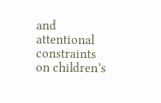and attentional constraints on children’s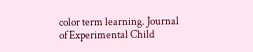color term learning. Journal of Experimental Child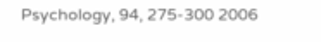Psychology, 94, 275-300 2006